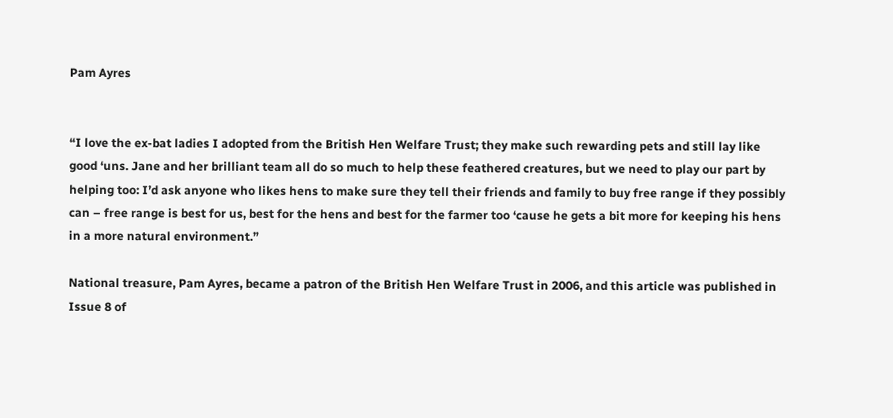Pam Ayres


“I love the ex-bat ladies I adopted from the British Hen Welfare Trust; they make such rewarding pets and still lay like good ‘uns. Jane and her brilliant team all do so much to help these feathered creatures, but we need to play our part by helping too: I’d ask anyone who likes hens to make sure they tell their friends and family to buy free range if they possibly can – free range is best for us, best for the hens and best for the farmer too ‘cause he gets a bit more for keeping his hens in a more natural environment.”

National treasure, Pam Ayres, became a patron of the British Hen Welfare Trust in 2006, and this article was published in Issue 8 of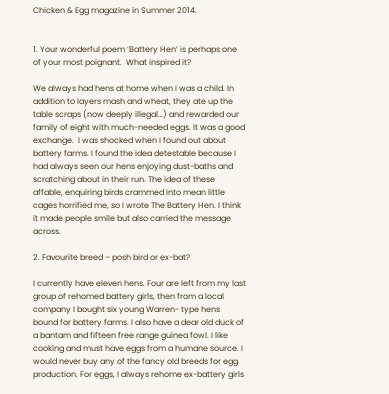Chicken & Egg magazine in Summer 2014.


1. Your wonderful poem ‘Battery Hen’ is perhaps one of your most poignant.  What inspired it?

We always had hens at home when I was a child. In addition to layers mash and wheat, they ate up the table scraps (now deeply illegal…) and rewarded our family of eight with much-needed eggs. It was a good exchange.  I was shocked when I found out about battery farms. I found the idea detestable because I had always seen our hens enjoying dust-baths and scratching about in their run. The idea of these affable, enquiring birds crammed into mean little cages horrified me, so I wrote The Battery Hen. I think it made people smile but also carried the message across.

2. Favourite breed – posh bird or ex-bat?

I currently have eleven hens. Four are left from my last group of rehomed battery girls, then from a local company I bought six young Warren- type hens bound for battery farms. I also have a dear old duck of a bantam and fifteen free range guinea fowl. I like cooking and must have eggs from a humane source. I would never buy any of the fancy old breeds for egg production. For eggs, I always rehome ex-battery girls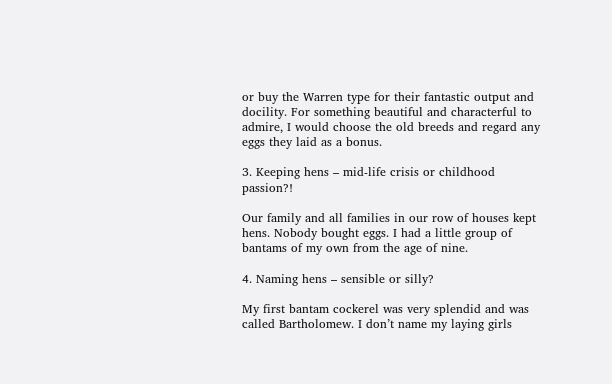or buy the Warren type for their fantastic output and docility. For something beautiful and characterful to admire, I would choose the old breeds and regard any eggs they laid as a bonus.

3. Keeping hens – mid-life crisis or childhood passion?!

Our family and all families in our row of houses kept hens. Nobody bought eggs. I had a little group of bantams of my own from the age of nine.

4. Naming hens – sensible or silly?

My first bantam cockerel was very splendid and was called Bartholomew. I don’t name my laying girls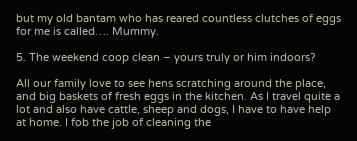but my old bantam who has reared countless clutches of eggs for me is called…. Mummy.

5. The weekend coop clean – yours truly or him indoors?

All our family love to see hens scratching around the place, and big baskets of fresh eggs in the kitchen. As I travel quite a lot and also have cattle, sheep and dogs, I have to have help at home. I fob the job of cleaning the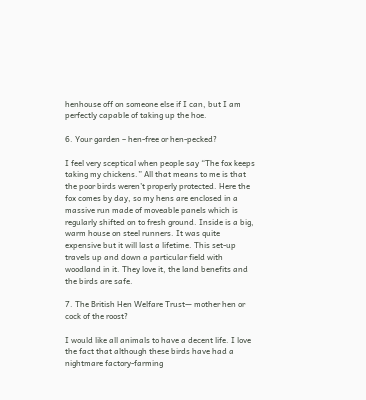henhouse off on someone else if I can, but I am perfectly capable of taking up the hoe.

6. Your garden – hen-free or hen-pecked?

I feel very sceptical when people say “The fox keeps taking my chickens.” All that means to me is that the poor birds weren’t properly protected. Here the fox comes by day, so my hens are enclosed in a massive run made of moveable panels which is regularly shifted on to fresh ground. Inside is a big, warm house on steel runners. It was quite expensive but it will last a lifetime. This set-up travels up and down a particular field with woodland in it. They love it, the land benefits and the birds are safe.

7. The British Hen Welfare Trust— mother hen or cock of the roost?

I would like all animals to have a decent life. I love the fact that although these birds have had a nightmare factory-farming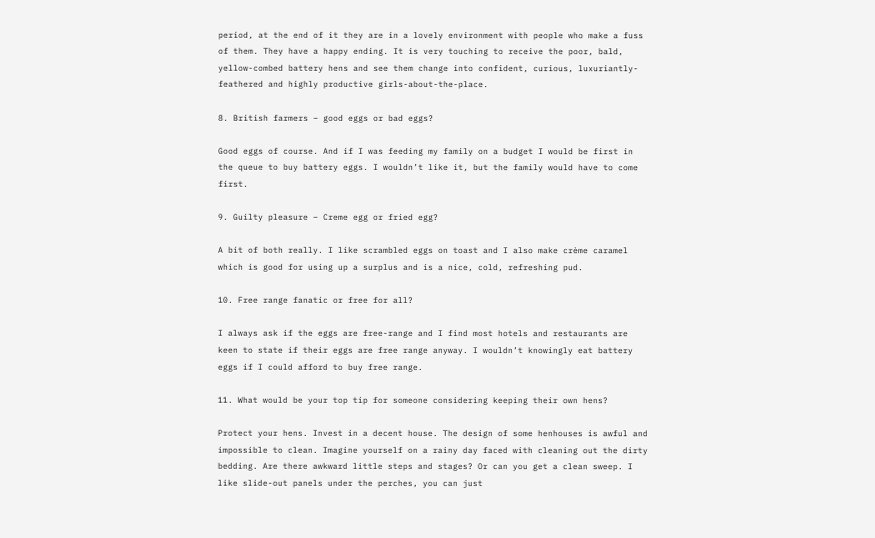period, at the end of it they are in a lovely environment with people who make a fuss of them. They have a happy ending. It is very touching to receive the poor, bald, yellow-combed battery hens and see them change into confident, curious, luxuriantly-feathered and highly productive girls-about-the-place.

8. British farmers – good eggs or bad eggs?

Good eggs of course. And if I was feeding my family on a budget I would be first in the queue to buy battery eggs. I wouldn’t like it, but the family would have to come first.

9. Guilty pleasure – Creme egg or fried egg?

A bit of both really. I like scrambled eggs on toast and I also make crème caramel which is good for using up a surplus and is a nice, cold, refreshing pud.

10. Free range fanatic or free for all?

I always ask if the eggs are free-range and I find most hotels and restaurants are keen to state if their eggs are free range anyway. I wouldn’t knowingly eat battery eggs if I could afford to buy free range.

11. What would be your top tip for someone considering keeping their own hens?

Protect your hens. Invest in a decent house. The design of some henhouses is awful and impossible to clean. Imagine yourself on a rainy day faced with cleaning out the dirty bedding. Are there awkward little steps and stages? Or can you get a clean sweep. I like slide-out panels under the perches, you can just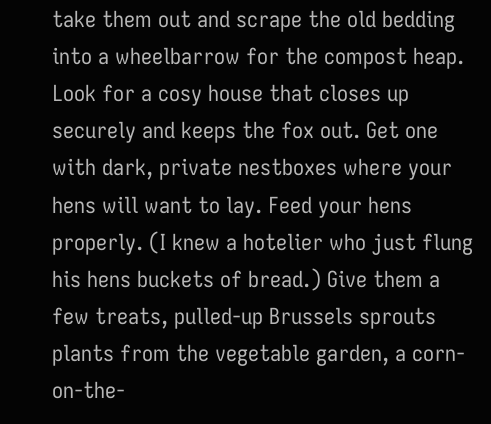take them out and scrape the old bedding into a wheelbarrow for the compost heap. Look for a cosy house that closes up securely and keeps the fox out. Get one with dark, private nestboxes where your hens will want to lay. Feed your hens properly. (I knew a hotelier who just flung his hens buckets of bread.) Give them a few treats, pulled-up Brussels sprouts plants from the vegetable garden, a corn-on-the-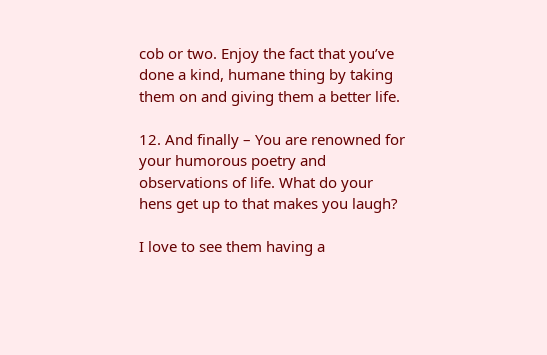cob or two. Enjoy the fact that you’ve done a kind, humane thing by taking them on and giving them a better life.

12. And finally – You are renowned for your humorous poetry and observations of life. What do your hens get up to that makes you laugh?

I love to see them having a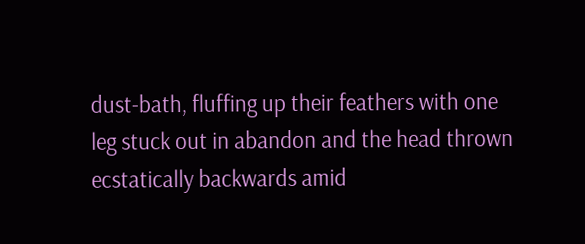dust-bath, fluffing up their feathers with one leg stuck out in abandon and the head thrown ecstatically backwards amid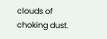clouds of choking dust.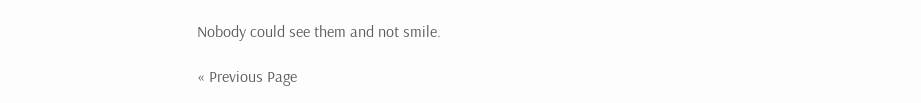Nobody could see them and not smile.

« Previous Page